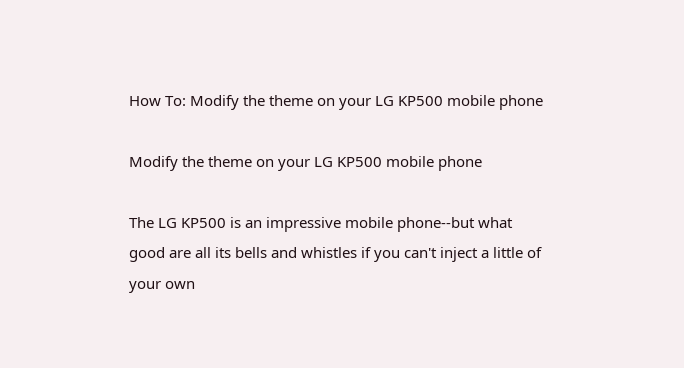How To: Modify the theme on your LG KP500 mobile phone

Modify the theme on your LG KP500 mobile phone

The LG KP500 is an impressive mobile phone--but what good are all its bells and whistles if you can't inject a little of your own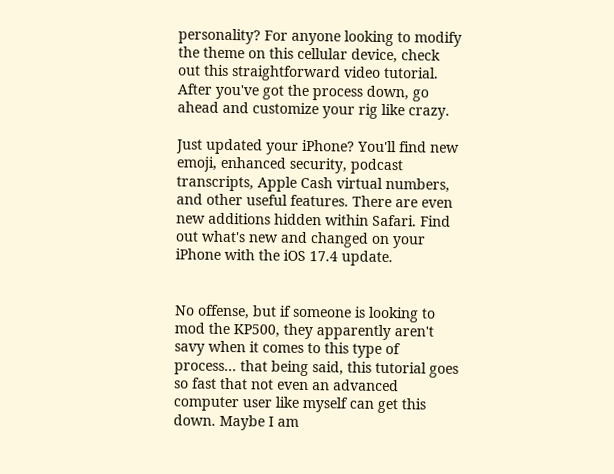personality? For anyone looking to modify the theme on this cellular device, check out this straightforward video tutorial. After you've got the process down, go ahead and customize your rig like crazy.

Just updated your iPhone? You'll find new emoji, enhanced security, podcast transcripts, Apple Cash virtual numbers, and other useful features. There are even new additions hidden within Safari. Find out what's new and changed on your iPhone with the iOS 17.4 update.


No offense, but if someone is looking to mod the KP500, they apparently aren't savy when it comes to this type of process... that being said, this tutorial goes so fast that not even an advanced computer user like myself can get this down. Maybe I am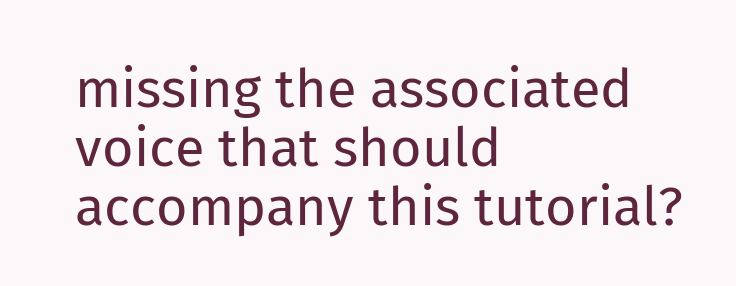missing the associated voice that should accompany this tutorial?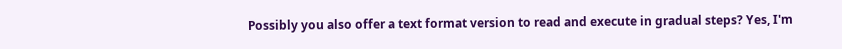Possibly you also offer a text format version to read and execute in gradual steps? Yes, I'm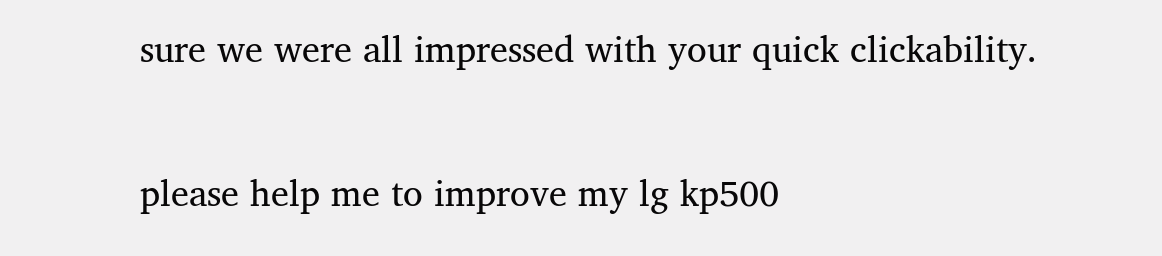sure we were all impressed with your quick clickability.

please help me to improve my lg kp500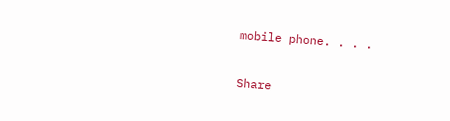mobile phone. . . .

Share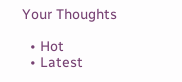Your Thoughts

  • Hot
  • Latest